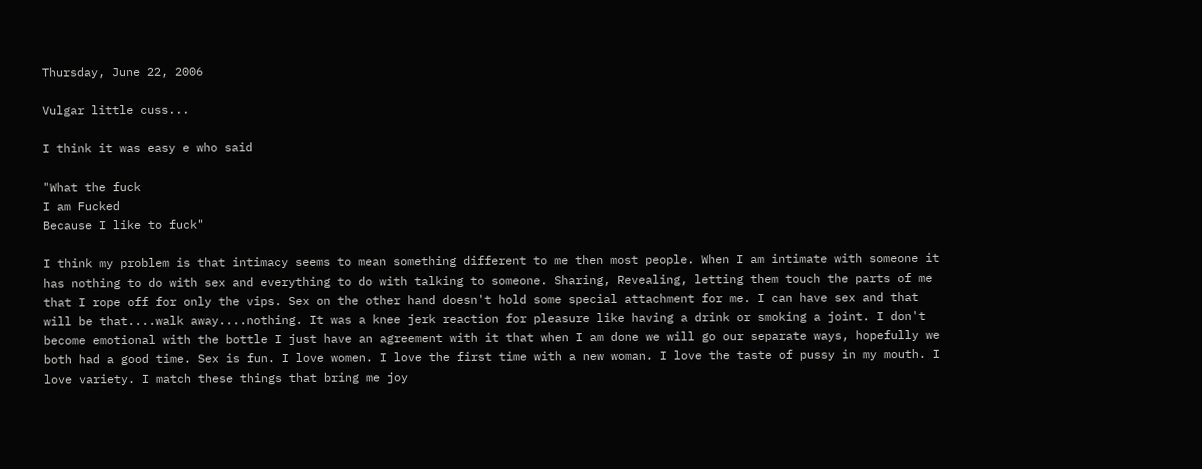Thursday, June 22, 2006

Vulgar little cuss...

I think it was easy e who said

"What the fuck
I am Fucked
Because I like to fuck"

I think my problem is that intimacy seems to mean something different to me then most people. When I am intimate with someone it has nothing to do with sex and everything to do with talking to someone. Sharing, Revealing, letting them touch the parts of me that I rope off for only the vips. Sex on the other hand doesn't hold some special attachment for me. I can have sex and that will be that....walk away....nothing. It was a knee jerk reaction for pleasure like having a drink or smoking a joint. I don't become emotional with the bottle I just have an agreement with it that when I am done we will go our separate ways, hopefully we both had a good time. Sex is fun. I love women. I love the first time with a new woman. I love the taste of pussy in my mouth. I love variety. I match these things that bring me joy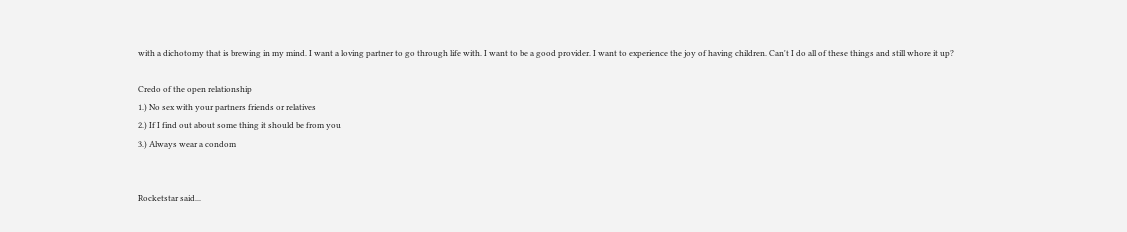with a dichotomy that is brewing in my mind. I want a loving partner to go through life with. I want to be a good provider. I want to experience the joy of having children. Can't I do all of these things and still whore it up?

Credo of the open relationship
1.) No sex with your partners friends or relatives
2.) If I find out about some thing it should be from you
3.) Always wear a condom


Rocketstar said...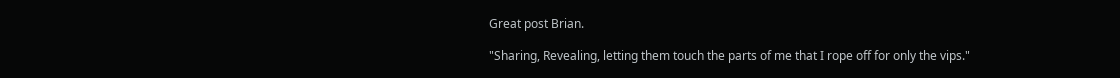Great post Brian.

"Sharing, Revealing, letting them touch the parts of me that I rope off for only the vips."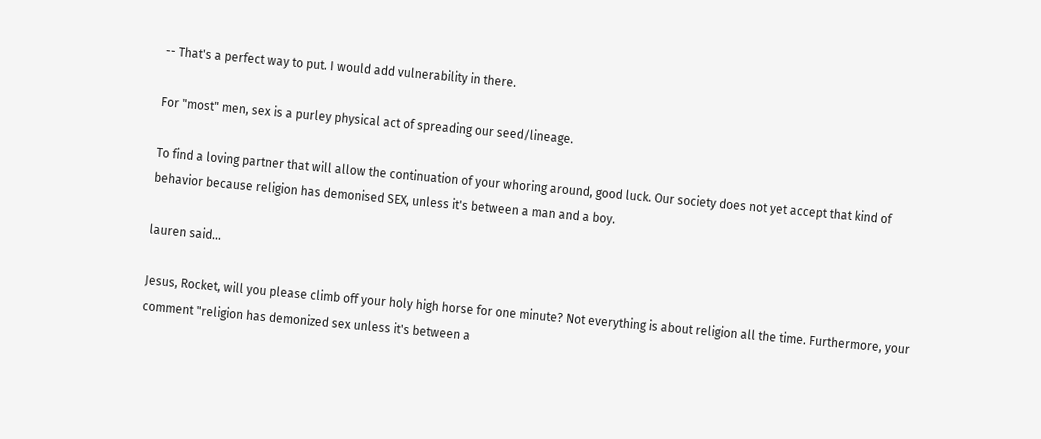-- That's a perfect way to put. I would add vulnerability in there.

For "most" men, sex is a purley physical act of spreading our seed/lineage.

To find a loving partner that will allow the continuation of your whoring around, good luck. Our society does not yet accept that kind of behavior because religion has demonised SEX, unless it's between a man and a boy.

lauren said...

Jesus, Rocket, will you please climb off your holy high horse for one minute? Not everything is about religion all the time. Furthermore, your comment "religion has demonized sex unless it's between a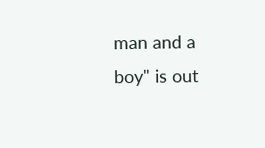man and a boy" is out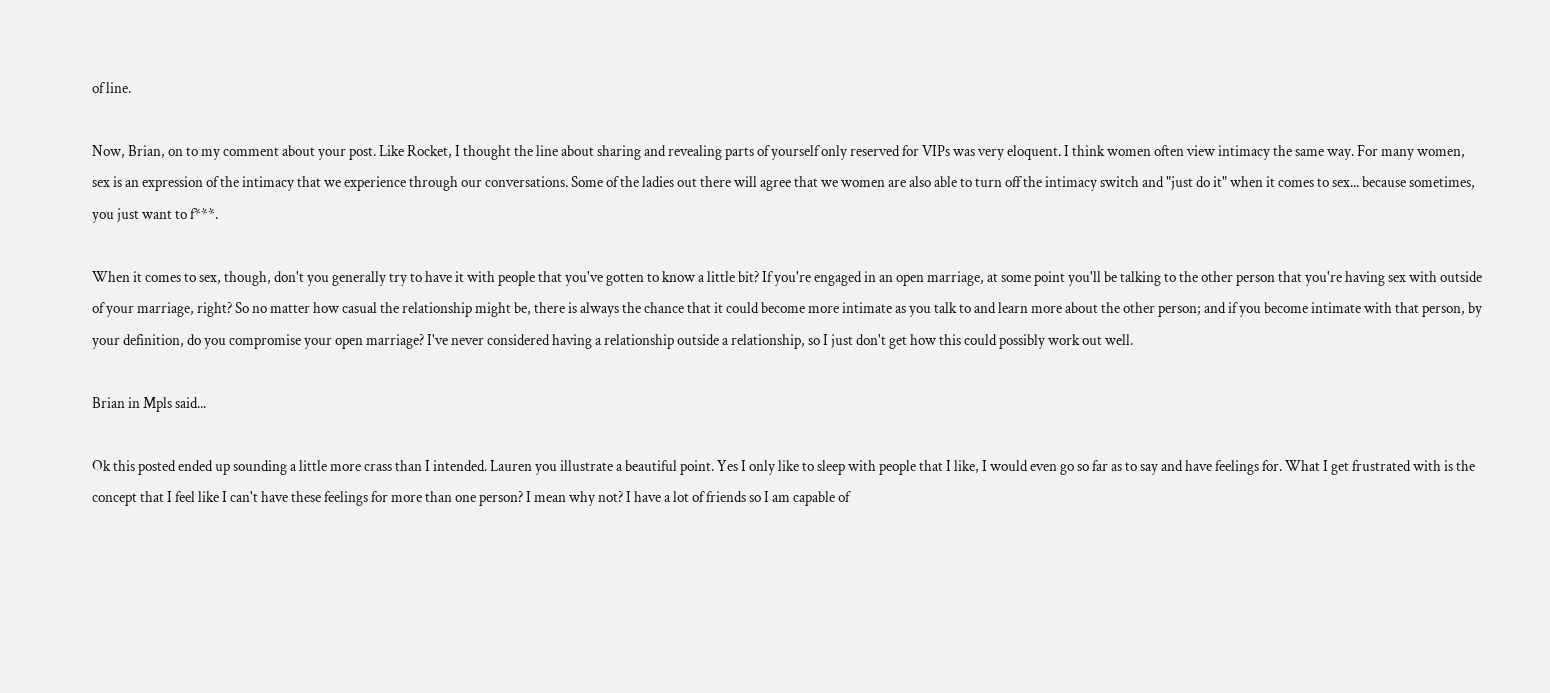of line.

Now, Brian, on to my comment about your post. Like Rocket, I thought the line about sharing and revealing parts of yourself only reserved for VIPs was very eloquent. I think women often view intimacy the same way. For many women, sex is an expression of the intimacy that we experience through our conversations. Some of the ladies out there will agree that we women are also able to turn off the intimacy switch and "just do it" when it comes to sex... because sometimes, you just want to f***.

When it comes to sex, though, don't you generally try to have it with people that you've gotten to know a little bit? If you're engaged in an open marriage, at some point you'll be talking to the other person that you're having sex with outside of your marriage, right? So no matter how casual the relationship might be, there is always the chance that it could become more intimate as you talk to and learn more about the other person; and if you become intimate with that person, by your definition, do you compromise your open marriage? I've never considered having a relationship outside a relationship, so I just don't get how this could possibly work out well.

Brian in Mpls said...

Ok this posted ended up sounding a little more crass than I intended. Lauren you illustrate a beautiful point. Yes I only like to sleep with people that I like, I would even go so far as to say and have feelings for. What I get frustrated with is the concept that I feel like I can't have these feelings for more than one person? I mean why not? I have a lot of friends so I am capable of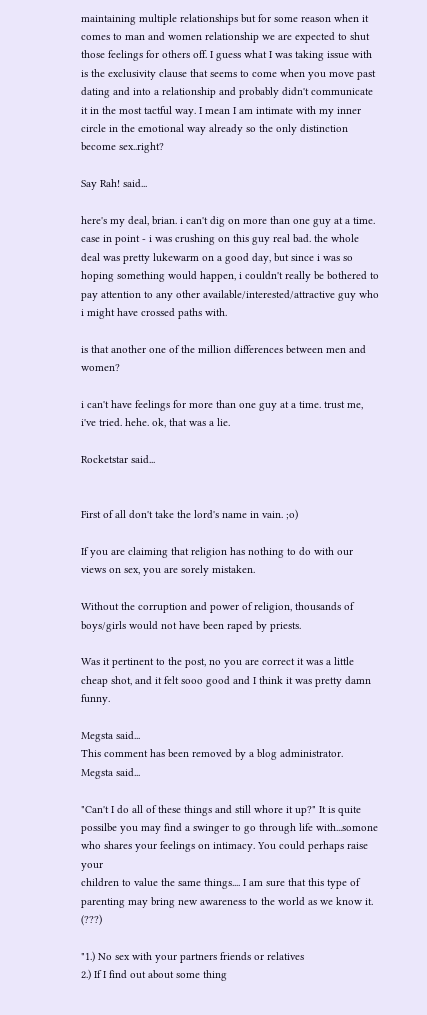maintaining multiple relationships but for some reason when it comes to man and women relationship we are expected to shut those feelings for others off. I guess what I was taking issue with is the exclusivity clause that seems to come when you move past dating and into a relationship and probably didn't communicate it in the most tactful way. I mean I am intimate with my inner circle in the emotional way already so the only distinction become sex..right?

Say Rah! said...

here's my deal, brian. i can't dig on more than one guy at a time. case in point - i was crushing on this guy real bad. the whole deal was pretty lukewarm on a good day, but since i was so hoping something would happen, i couldn't really be bothered to pay attention to any other available/interested/attractive guy who i might have crossed paths with.

is that another one of the million differences between men and women?

i can't have feelings for more than one guy at a time. trust me, i've tried. hehe. ok, that was a lie.

Rocketstar said...


First of all don't take the lord's name in vain. ;o)

If you are claiming that religion has nothing to do with our views on sex, you are sorely mistaken.

Without the corruption and power of religion, thousands of boys/girls would not have been raped by priests.

Was it pertinent to the post, no you are correct it was a little cheap shot, and it felt sooo good and I think it was pretty damn funny.

Megsta said...
This comment has been removed by a blog administrator.
Megsta said...

"Can't I do all of these things and still whore it up?" It is quite possilbe you may find a swinger to go through life with...somone who shares your feelings on intimacy. You could perhaps raise your
children to value the same things.... I am sure that this type of parenting may bring new awareness to the world as we know it. (???)

"1.) No sex with your partners friends or relatives
2.) If I find out about some thing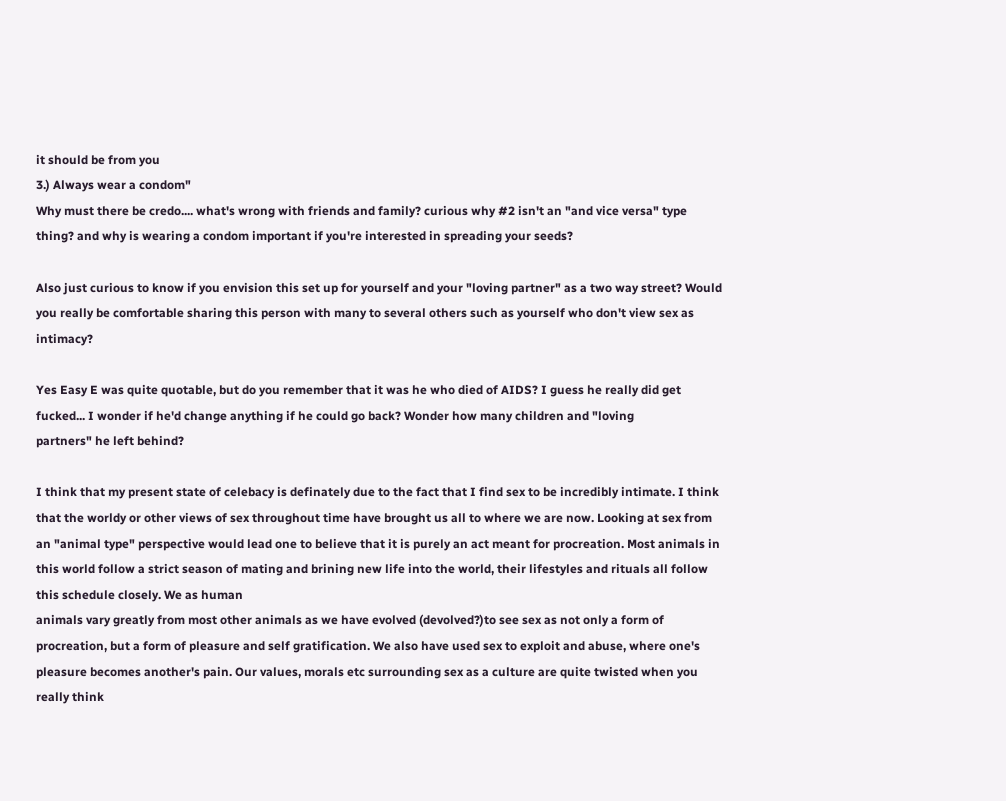it should be from you
3.) Always wear a condom"
Why must there be credo.... what's wrong with friends and family? curious why #2 isn't an "and vice versa" type thing? and why is wearing a condom important if you're interested in spreading your seeds?

Also just curious to know if you envision this set up for yourself and your "loving partner" as a two way street? Would you really be comfortable sharing this person with many to several others such as yourself who don't view sex as intimacy?

Yes Easy E was quite quotable, but do you remember that it was he who died of AIDS? I guess he really did get fucked... I wonder if he'd change anything if he could go back? Wonder how many children and "loving
partners" he left behind?

I think that my present state of celebacy is definately due to the fact that I find sex to be incredibly intimate. I think that the worldy or other views of sex throughout time have brought us all to where we are now. Looking at sex from an "animal type" perspective would lead one to believe that it is purely an act meant for procreation. Most animals in this world follow a strict season of mating and brining new life into the world, their lifestyles and rituals all follow this schedule closely. We as human
animals vary greatly from most other animals as we have evolved (devolved?)to see sex as not only a form of procreation, but a form of pleasure and self gratification. We also have used sex to exploit and abuse, where one's pleasure becomes another's pain. Our values, morals etc surrounding sex as a culture are quite twisted when you really think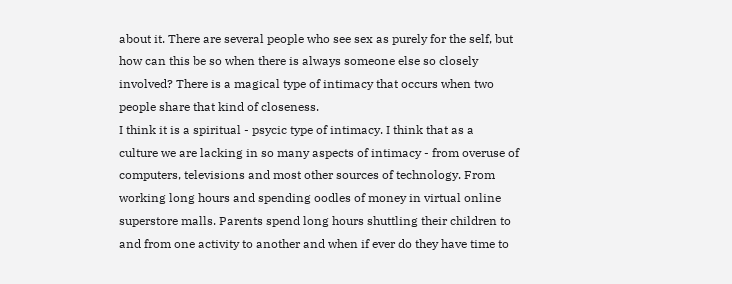about it. There are several people who see sex as purely for the self, but how can this be so when there is always someone else so closely involved? There is a magical type of intimacy that occurs when two people share that kind of closeness.
I think it is a spiritual - psycic type of intimacy. I think that as a
culture we are lacking in so many aspects of intimacy - from overuse of computers, televisions and most other sources of technology. From working long hours and spending oodles of money in virtual online superstore malls. Parents spend long hours shuttling their children to and from one activity to another and when if ever do they have time to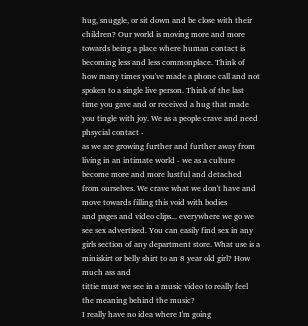hug, snuggle, or sit down and be close with their children? Our world is moving more and more towards being a place where human contact is becoming less and less commonplace. Think of how many times you've made a phone call and not spoken to a single live person. Think of the last time you gave and or received a hug that made you tingle with joy. We as a people crave and need phsycial contact -
as we are growing further and further away from living in an intimate world - we as a culture become more and more lustful and detached from ourselves. We crave what we don't have and move towards filling this void with bodies
and pages and video clips... everywhere we go we see sex advertised. You can easily find sex in any girls section of any department store. What use is a miniskirt or belly shirt to an 8 year old girl? How much ass and
tittie must we see in a music video to really feel the meaning behind the music?
I really have no idea where I'm going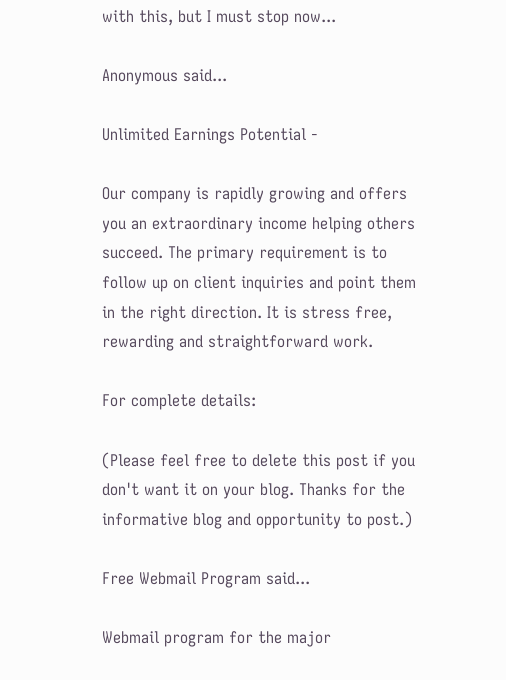with this, but I must stop now...

Anonymous said...

Unlimited Earnings Potential -

Our company is rapidly growing and offers you an extraordinary income helping others succeed. The primary requirement is to follow up on client inquiries and point them in the right direction. It is stress free, rewarding and straightforward work.

For complete details:

(Please feel free to delete this post if you don't want it on your blog. Thanks for the informative blog and opportunity to post.)

Free Webmail Program said...

Webmail program for the major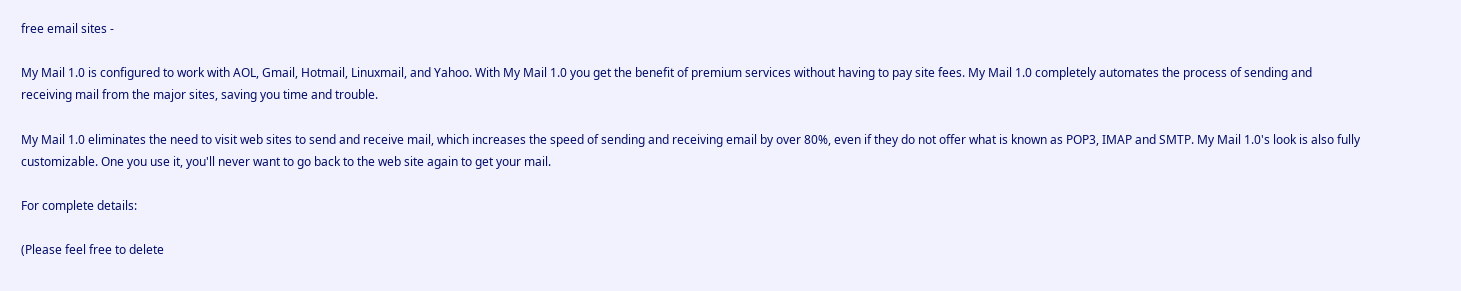free email sites -

My Mail 1.0 is configured to work with AOL, Gmail, Hotmail, Linuxmail, and Yahoo. With My Mail 1.0 you get the benefit of premium services without having to pay site fees. My Mail 1.0 completely automates the process of sending and receiving mail from the major sites, saving you time and trouble.

My Mail 1.0 eliminates the need to visit web sites to send and receive mail, which increases the speed of sending and receiving email by over 80%, even if they do not offer what is known as POP3, IMAP and SMTP. My Mail 1.0's look is also fully customizable. One you use it, you'll never want to go back to the web site again to get your mail.

For complete details:

(Please feel free to delete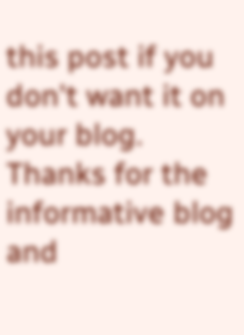this post if you don't want it on your blog. Thanks for the informative blog and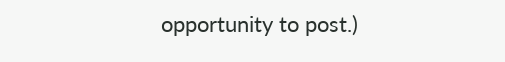opportunity to post.)